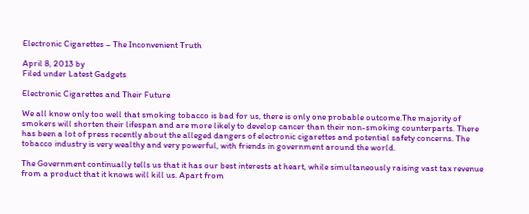Electronic Cigarettes – The Inconvenient Truth

April 8, 2013 by
Filed under Latest Gadgets

Electronic Cigarettes and Their Future

We all know only too well that smoking tobacco is bad for us, there is only one probable outcome.The majority of smokers will shorten their lifespan and are more likely to develop cancer than their non-smoking counterparts. There has been a lot of press recently about the alleged dangers of electronic cigarettes and potential safety concerns. The tobacco industry is very wealthy and very powerful, with friends in government around the world.

The Government continually tells us that it has our best interests at heart, while simultaneously raising vast tax revenue from a product that it knows will kill us. Apart from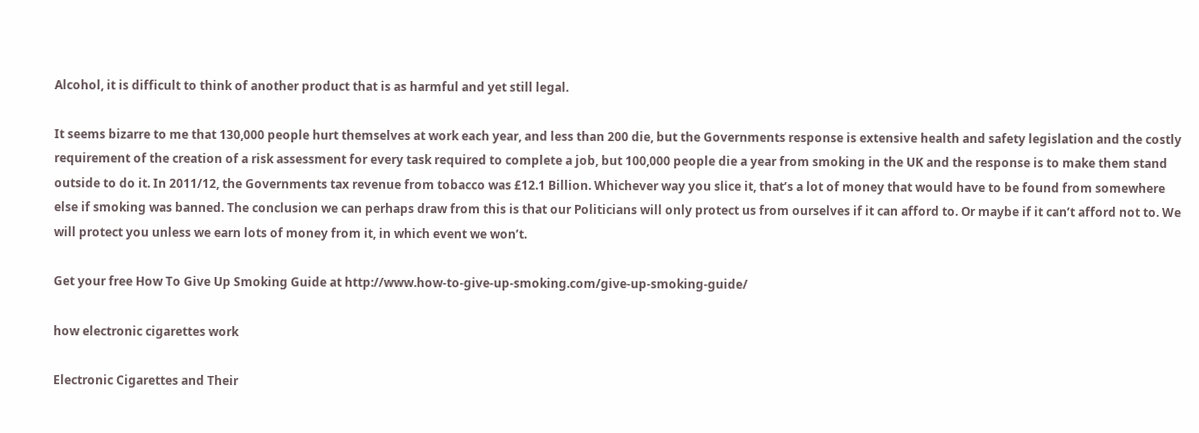Alcohol, it is difficult to think of another product that is as harmful and yet still legal.

It seems bizarre to me that 130,000 people hurt themselves at work each year, and less than 200 die, but the Governments response is extensive health and safety legislation and the costly requirement of the creation of a risk assessment for every task required to complete a job, but 100,000 people die a year from smoking in the UK and the response is to make them stand outside to do it. In 2011/12, the Governments tax revenue from tobacco was £12.1 Billion. Whichever way you slice it, that’s a lot of money that would have to be found from somewhere else if smoking was banned. The conclusion we can perhaps draw from this is that our Politicians will only protect us from ourselves if it can afford to. Or maybe if it can’t afford not to. We will protect you unless we earn lots of money from it, in which event we won’t.

Get your free How To Give Up Smoking Guide at http://www.how-to-give-up-smoking.com/give-up-smoking-guide/

how electronic cigarettes work

Electronic Cigarettes and Their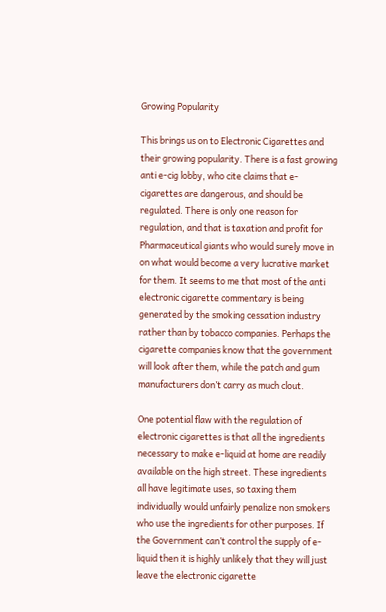Growing Popularity

This brings us on to Electronic Cigarettes and their growing popularity. There is a fast growing anti e-cig lobby, who cite claims that e-cigarettes are dangerous, and should be regulated. There is only one reason for regulation, and that is taxation and profit for Pharmaceutical giants who would surely move in on what would become a very lucrative market for them. It seems to me that most of the anti electronic cigarette commentary is being generated by the smoking cessation industry rather than by tobacco companies. Perhaps the cigarette companies know that the government will look after them, while the patch and gum manufacturers don’t carry as much clout.

One potential flaw with the regulation of electronic cigarettes is that all the ingredients necessary to make e-liquid at home are readily available on the high street. These ingredients all have legitimate uses, so taxing them individually would unfairly penalize non smokers who use the ingredients for other purposes. If the Government can’t control the supply of e-liquid then it is highly unlikely that they will just leave the electronic cigarette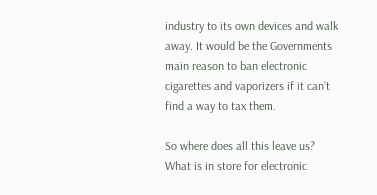industry to its own devices and walk away. It would be the Governments main reason to ban electronic cigarettes and vaporizers if it can’t find a way to tax them.

So where does all this leave us? What is in store for electronic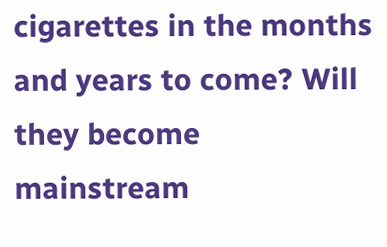cigarettes in the months and years to come? Will they become mainstream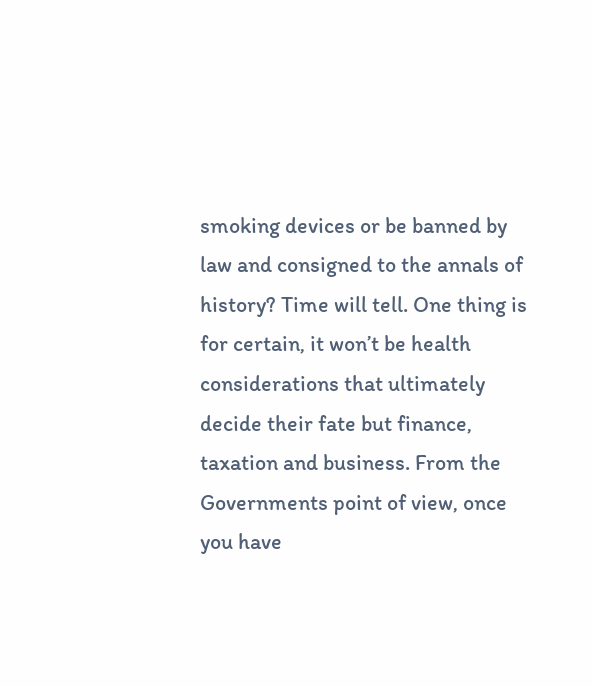smoking devices or be banned by law and consigned to the annals of history? Time will tell. One thing is for certain, it won’t be health considerations that ultimately decide their fate but finance, taxation and business. From the Governments point of view, once you have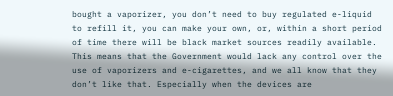bought a vaporizer, you don’t need to buy regulated e-liquid to refill it, you can make your own, or, within a short period of time there will be black market sources readily available. This means that the Government would lack any control over the use of vaporizers and e-cigarettes, and we all know that they don’t like that. Especially when the devices are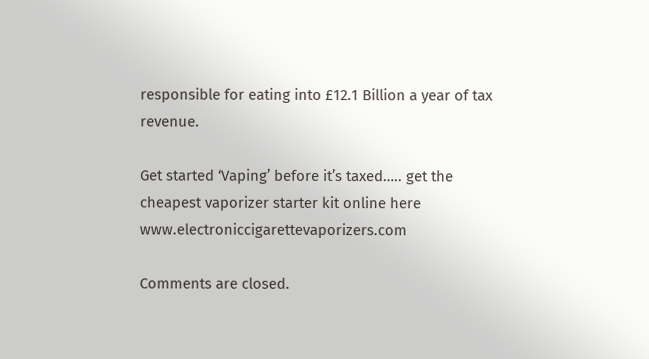responsible for eating into £12.1 Billion a year of tax revenue.

Get started ‘Vaping’ before it’s taxed….. get the cheapest vaporizer starter kit online here www.electroniccigarettevaporizers.com

Comments are closed.